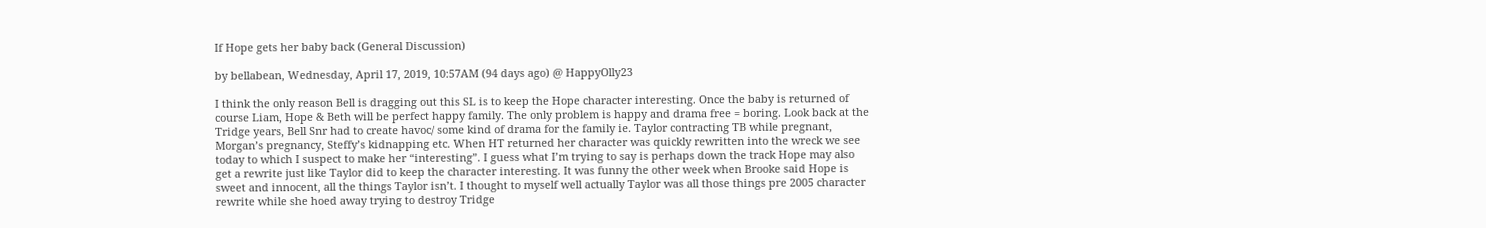If Hope gets her baby back (General Discussion)

by bellabean, Wednesday, April 17, 2019, 10:57AM (94 days ago) @ HappyOlly23

I think the only reason Bell is dragging out this SL is to keep the Hope character interesting. Once the baby is returned of course Liam, Hope & Beth will be perfect happy family. The only problem is happy and drama free = boring. Look back at the Tridge years, Bell Snr had to create havoc/ some kind of drama for the family ie. Taylor contracting TB while pregnant, Morgan’s pregnancy, Steffy’s kidnapping etc. When HT returned her character was quickly rewritten into the wreck we see today to which I suspect to make her “interesting”. I guess what I’m trying to say is perhaps down the track Hope may also get a rewrite just like Taylor did to keep the character interesting. It was funny the other week when Brooke said Hope is sweet and innocent, all the things Taylor isn’t. I thought to myself well actually Taylor was all those things pre 2005 character rewrite while she hoed away trying to destroy Tridge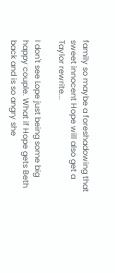family so maybe a foreshadowing that sweet innocent Hope will also get a Taylor rewrite...

I don't see Lope just being some big happy couple. What if Hope gets Beth back and is so angry she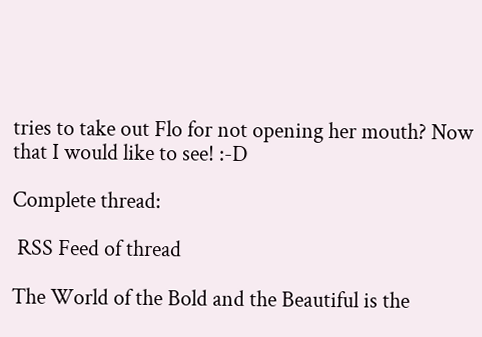tries to take out Flo for not opening her mouth? Now that I would like to see! :-D

Complete thread:

 RSS Feed of thread

The World of the Bold and the Beautiful is the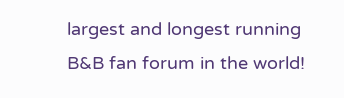largest and longest running B&B fan forum in the world!